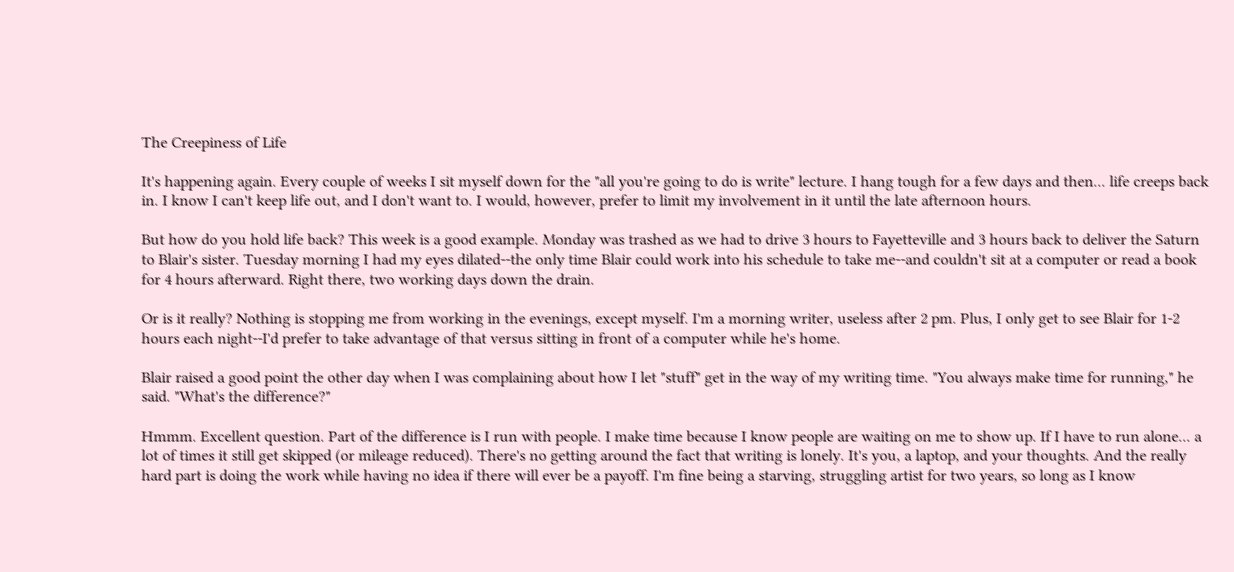The Creepiness of Life

It's happening again. Every couple of weeks I sit myself down for the "all you're going to do is write" lecture. I hang tough for a few days and then... life creeps back in. I know I can't keep life out, and I don't want to. I would, however, prefer to limit my involvement in it until the late afternoon hours.

But how do you hold life back? This week is a good example. Monday was trashed as we had to drive 3 hours to Fayetteville and 3 hours back to deliver the Saturn to Blair's sister. Tuesday morning I had my eyes dilated--the only time Blair could work into his schedule to take me--and couldn't sit at a computer or read a book for 4 hours afterward. Right there, two working days down the drain.

Or is it really? Nothing is stopping me from working in the evenings, except myself. I'm a morning writer, useless after 2 pm. Plus, I only get to see Blair for 1-2 hours each night--I'd prefer to take advantage of that versus sitting in front of a computer while he's home.

Blair raised a good point the other day when I was complaining about how I let "stuff" get in the way of my writing time. "You always make time for running," he said. "What's the difference?"

Hmmm. Excellent question. Part of the difference is I run with people. I make time because I know people are waiting on me to show up. If I have to run alone... a lot of times it still get skipped (or mileage reduced). There's no getting around the fact that writing is lonely. It's you, a laptop, and your thoughts. And the really hard part is doing the work while having no idea if there will ever be a payoff. I'm fine being a starving, struggling artist for two years, so long as I know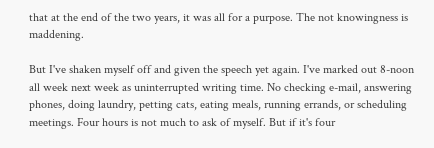that at the end of the two years, it was all for a purpose. The not knowingness is maddening.

But I've shaken myself off and given the speech yet again. I've marked out 8-noon all week next week as uninterrupted writing time. No checking e-mail, answering phones, doing laundry, petting cats, eating meals, running errands, or scheduling meetings. Four hours is not much to ask of myself. But if it's four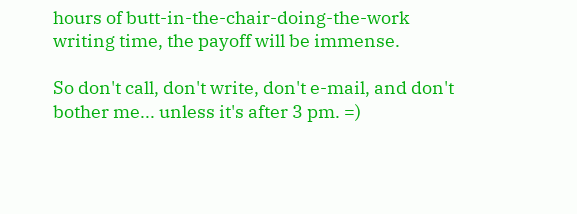hours of butt-in-the-chair-doing-the-work writing time, the payoff will be immense.

So don't call, don't write, don't e-mail, and don't bother me... unless it's after 3 pm. =)